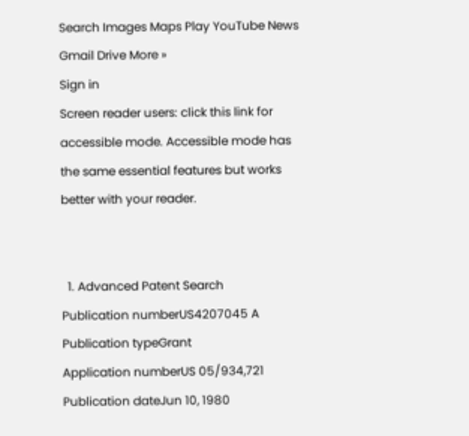Search Images Maps Play YouTube News Gmail Drive More »
Sign in
Screen reader users: click this link for accessible mode. Accessible mode has the same essential features but works better with your reader.


  1. Advanced Patent Search
Publication numberUS4207045 A
Publication typeGrant
Application numberUS 05/934,721
Publication dateJun 10, 1980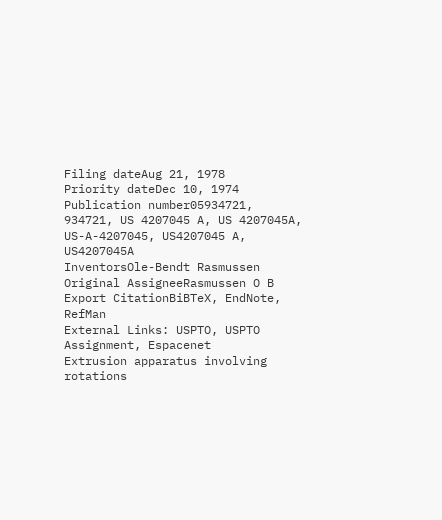Filing dateAug 21, 1978
Priority dateDec 10, 1974
Publication number05934721, 934721, US 4207045 A, US 4207045A, US-A-4207045, US4207045 A, US4207045A
InventorsOle-Bendt Rasmussen
Original AssigneeRasmussen O B
Export CitationBiBTeX, EndNote, RefMan
External Links: USPTO, USPTO Assignment, Espacenet
Extrusion apparatus involving rotations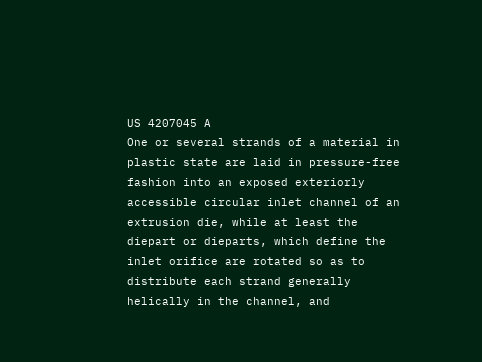US 4207045 A
One or several strands of a material in plastic state are laid in pressure-free fashion into an exposed exteriorly accessible circular inlet channel of an extrusion die, while at least the diepart or dieparts, which define the inlet orifice are rotated so as to distribute each strand generally helically in the channel, and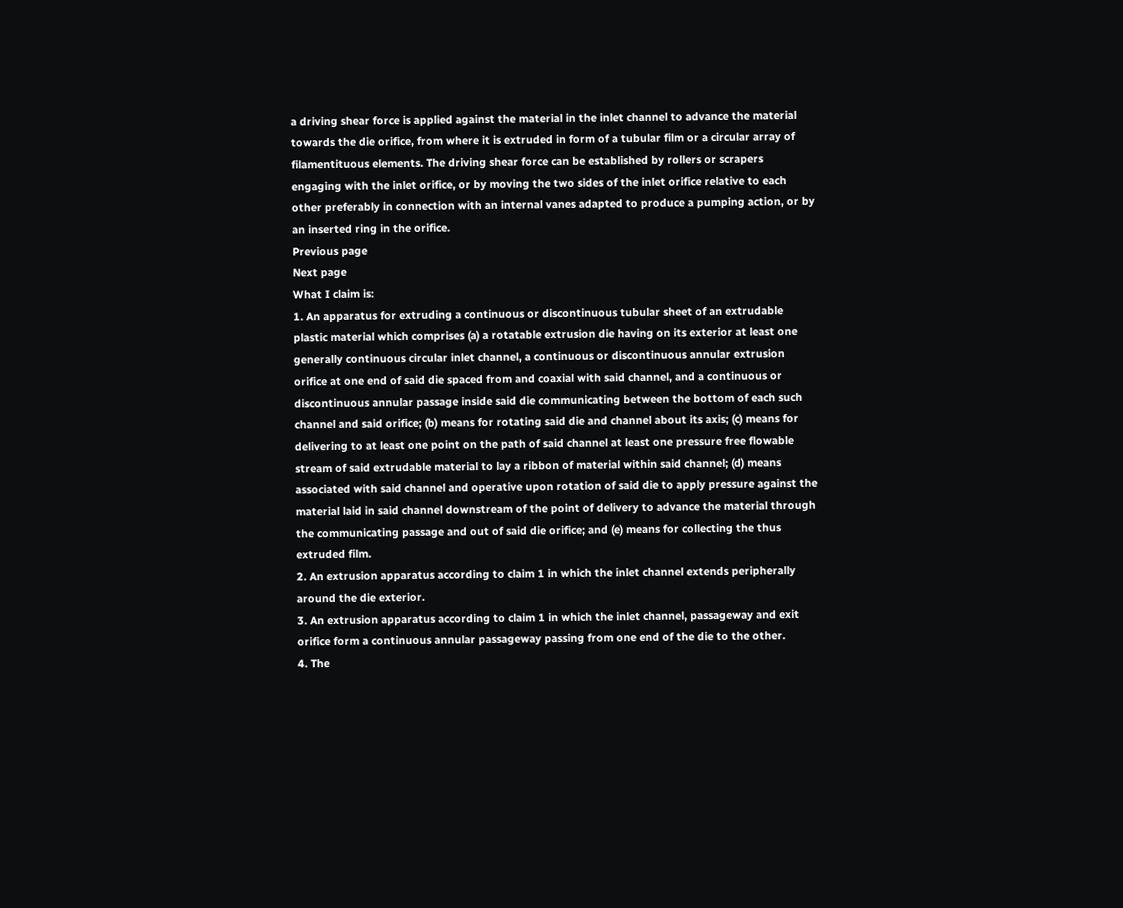a driving shear force is applied against the material in the inlet channel to advance the material towards the die orifice, from where it is extruded in form of a tubular film or a circular array of filamentituous elements. The driving shear force can be established by rollers or scrapers engaging with the inlet orifice, or by moving the two sides of the inlet orifice relative to each other preferably in connection with an internal vanes adapted to produce a pumping action, or by an inserted ring in the orifice.
Previous page
Next page
What I claim is:
1. An apparatus for extruding a continuous or discontinuous tubular sheet of an extrudable plastic material which comprises (a) a rotatable extrusion die having on its exterior at least one generally continuous circular inlet channel, a continuous or discontinuous annular extrusion orifice at one end of said die spaced from and coaxial with said channel, and a continuous or discontinuous annular passage inside said die communicating between the bottom of each such channel and said orifice; (b) means for rotating said die and channel about its axis; (c) means for delivering to at least one point on the path of said channel at least one pressure free flowable stream of said extrudable material to lay a ribbon of material within said channel; (d) means associated with said channel and operative upon rotation of said die to apply pressure against the material laid in said channel downstream of the point of delivery to advance the material through the communicating passage and out of said die orifice; and (e) means for collecting the thus extruded film.
2. An extrusion apparatus according to claim 1 in which the inlet channel extends peripherally around the die exterior.
3. An extrusion apparatus according to claim 1 in which the inlet channel, passageway and exit orifice form a continuous annular passageway passing from one end of the die to the other.
4. The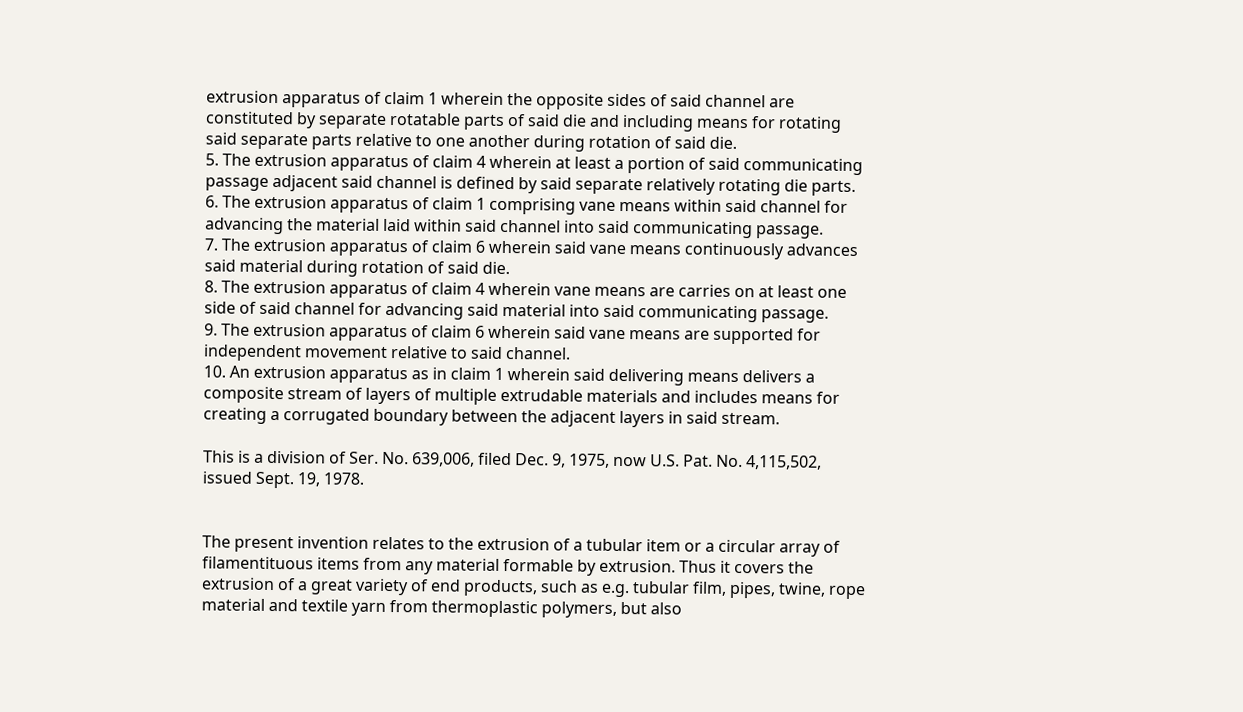extrusion apparatus of claim 1 wherein the opposite sides of said channel are constituted by separate rotatable parts of said die and including means for rotating said separate parts relative to one another during rotation of said die.
5. The extrusion apparatus of claim 4 wherein at least a portion of said communicating passage adjacent said channel is defined by said separate relatively rotating die parts.
6. The extrusion apparatus of claim 1 comprising vane means within said channel for advancing the material laid within said channel into said communicating passage.
7. The extrusion apparatus of claim 6 wherein said vane means continuously advances said material during rotation of said die.
8. The extrusion apparatus of claim 4 wherein vane means are carries on at least one side of said channel for advancing said material into said communicating passage.
9. The extrusion apparatus of claim 6 wherein said vane means are supported for independent movement relative to said channel.
10. An extrusion apparatus as in claim 1 wherein said delivering means delivers a composite stream of layers of multiple extrudable materials and includes means for creating a corrugated boundary between the adjacent layers in said stream.

This is a division of Ser. No. 639,006, filed Dec. 9, 1975, now U.S. Pat. No. 4,115,502, issued Sept. 19, 1978.


The present invention relates to the extrusion of a tubular item or a circular array of filamentituous items from any material formable by extrusion. Thus it covers the extrusion of a great variety of end products, such as e.g. tubular film, pipes, twine, rope material and textile yarn from thermoplastic polymers, but also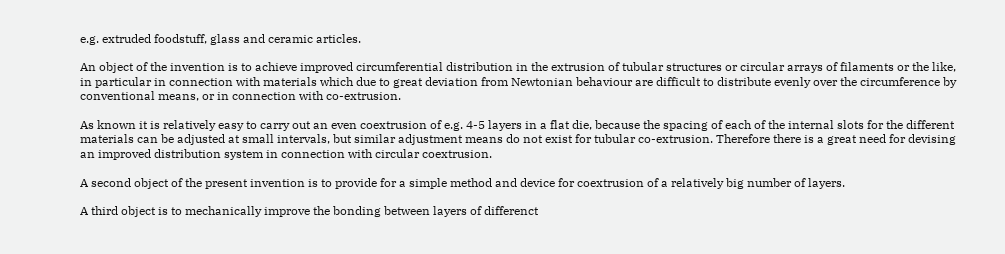e.g. extruded foodstuff, glass and ceramic articles.

An object of the invention is to achieve improved circumferential distribution in the extrusion of tubular structures or circular arrays of filaments or the like, in particular in connection with materials which due to great deviation from Newtonian behaviour are difficult to distribute evenly over the circumference by conventional means, or in connection with co-extrusion.

As known it is relatively easy to carry out an even coextrusion of e.g. 4-5 layers in a flat die, because the spacing of each of the internal slots for the different materials can be adjusted at small intervals, but similar adjustment means do not exist for tubular co-extrusion. Therefore there is a great need for devising an improved distribution system in connection with circular coextrusion.

A second object of the present invention is to provide for a simple method and device for coextrusion of a relatively big number of layers.

A third object is to mechanically improve the bonding between layers of differenct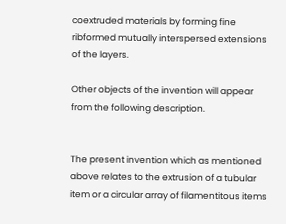coextruded materials by forming fine ribformed mutually interspersed extensions of the layers.

Other objects of the invention will appear from the following description.


The present invention which as mentioned above relates to the extrusion of a tubular item or a circular array of filamentitous items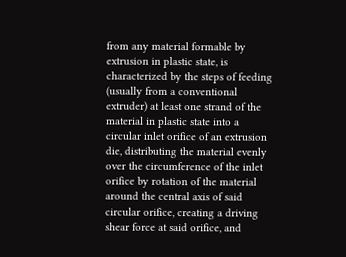from any material formable by extrusion in plastic state, is characterized by the steps of feeding (usually from a conventional extruder) at least one strand of the material in plastic state into a circular inlet orifice of an extrusion die, distributing the material evenly over the circumference of the inlet orifice by rotation of the material around the central axis of said circular orifice, creating a driving shear force at said orifice, and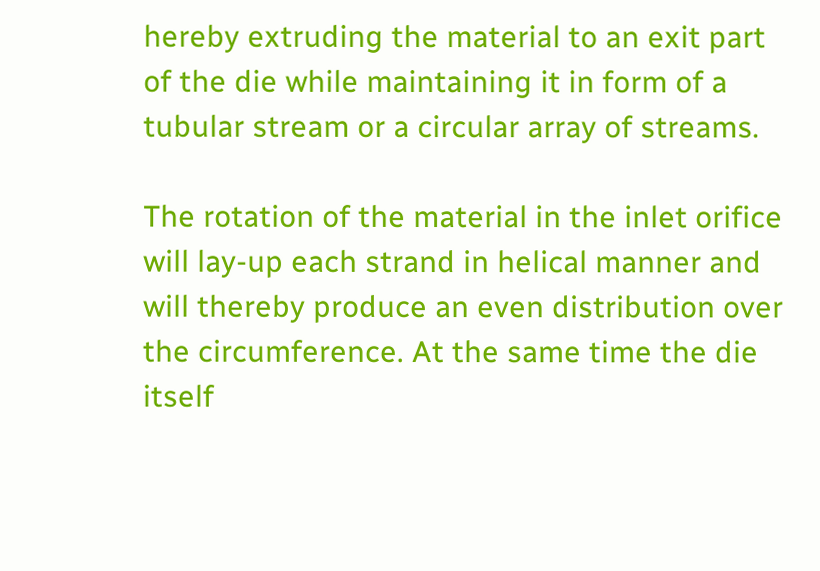hereby extruding the material to an exit part of the die while maintaining it in form of a tubular stream or a circular array of streams.

The rotation of the material in the inlet orifice will lay-up each strand in helical manner and will thereby produce an even distribution over the circumference. At the same time the die itself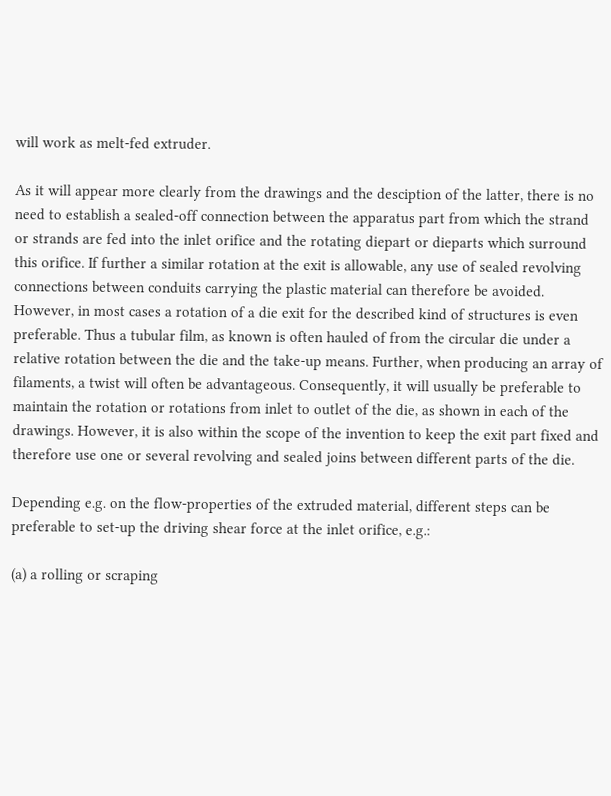will work as melt-fed extruder.

As it will appear more clearly from the drawings and the desciption of the latter, there is no need to establish a sealed-off connection between the apparatus part from which the strand or strands are fed into the inlet orifice and the rotating diepart or dieparts which surround this orifice. If further a similar rotation at the exit is allowable, any use of sealed revolving connections between conduits carrying the plastic material can therefore be avoided. However, in most cases a rotation of a die exit for the described kind of structures is even preferable. Thus a tubular film, as known is often hauled of from the circular die under a relative rotation between the die and the take-up means. Further, when producing an array of filaments, a twist will often be advantageous. Consequently, it will usually be preferable to maintain the rotation or rotations from inlet to outlet of the die, as shown in each of the drawings. However, it is also within the scope of the invention to keep the exit part fixed and therefore use one or several revolving and sealed joins between different parts of the die.

Depending e.g. on the flow-properties of the extruded material, different steps can be preferable to set-up the driving shear force at the inlet orifice, e.g.:

(a) a rolling or scraping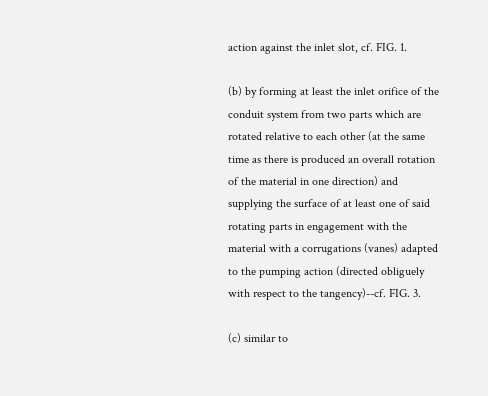action against the inlet slot, cf. FIG. 1.

(b) by forming at least the inlet orifice of the conduit system from two parts which are rotated relative to each other (at the same time as there is produced an overall rotation of the material in one direction) and supplying the surface of at least one of said rotating parts in engagement with the material with a corrugations (vanes) adapted to the pumping action (directed obliguely with respect to the tangency)--cf. FIG. 3.

(c) similar to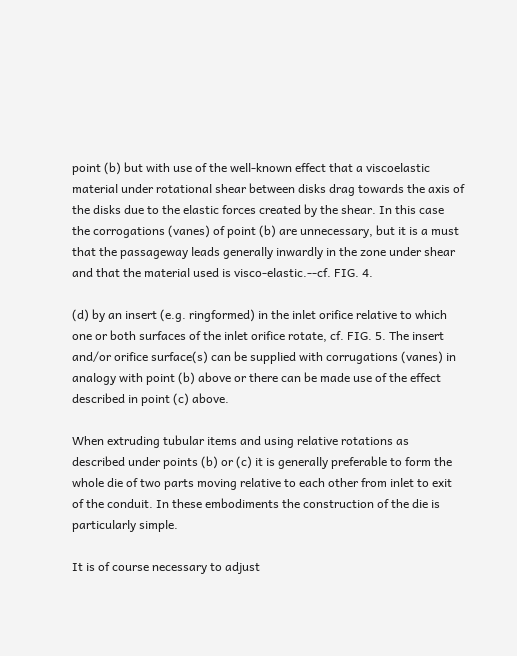point (b) but with use of the well-known effect that a viscoelastic material under rotational shear between disks drag towards the axis of the disks due to the elastic forces created by the shear. In this case the corrogations (vanes) of point (b) are unnecessary, but it is a must that the passageway leads generally inwardly in the zone under shear and that the material used is visco-elastic.--cf. FIG. 4.

(d) by an insert (e.g. ringformed) in the inlet orifice relative to which one or both surfaces of the inlet orifice rotate, cf. FIG. 5. The insert and/or orifice surface(s) can be supplied with corrugations (vanes) in analogy with point (b) above or there can be made use of the effect described in point (c) above.

When extruding tubular items and using relative rotations as described under points (b) or (c) it is generally preferable to form the whole die of two parts moving relative to each other from inlet to exit of the conduit. In these embodiments the construction of the die is particularly simple.

It is of course necessary to adjust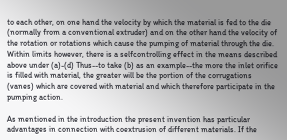to each other, on one hand the velocity by which the material is fed to the die (normally from a conventional extruder) and on the other hand the velocity of the rotation or rotations which cause the pumping of material through the die. Within limits however, there is a selfcontrolling effect in the means described above under (a)-(d) Thus--to take (b) as an example--the more the inlet orifice is filled with material, the greater will be the portion of the corrugations (vanes) which are covered with material and which therefore participate in the pumping action.

As mentioned in the introduction the present invention has particular advantages in connection with coextrusion of different materials. If the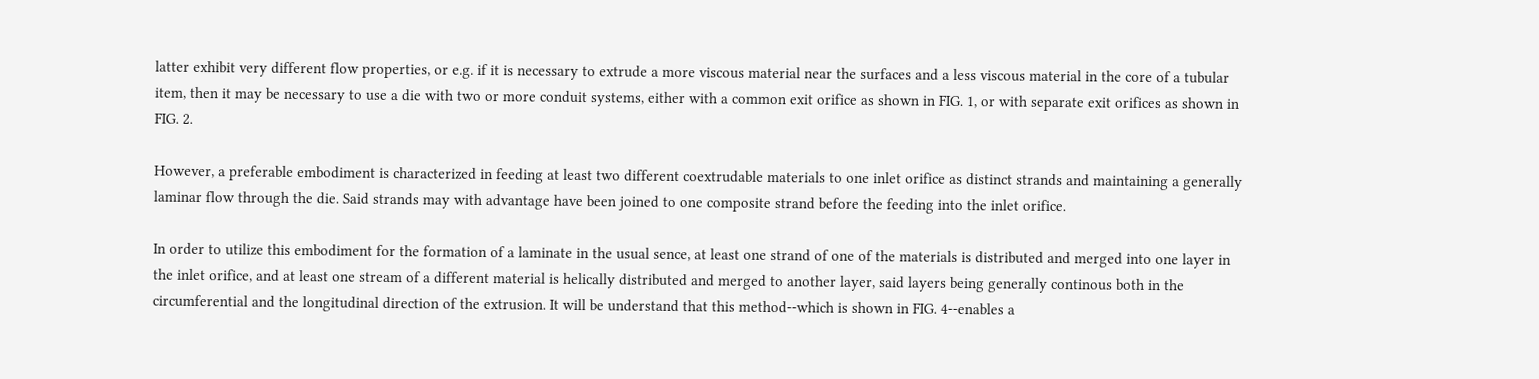latter exhibit very different flow properties, or e.g. if it is necessary to extrude a more viscous material near the surfaces and a less viscous material in the core of a tubular item, then it may be necessary to use a die with two or more conduit systems, either with a common exit orifice as shown in FIG. 1, or with separate exit orifices as shown in FIG. 2.

However, a preferable embodiment is characterized in feeding at least two different coextrudable materials to one inlet orifice as distinct strands and maintaining a generally laminar flow through the die. Said strands may with advantage have been joined to one composite strand before the feeding into the inlet orifice.

In order to utilize this embodiment for the formation of a laminate in the usual sence, at least one strand of one of the materials is distributed and merged into one layer in the inlet orifice, and at least one stream of a different material is helically distributed and merged to another layer, said layers being generally continous both in the circumferential and the longitudinal direction of the extrusion. It will be understand that this method--which is shown in FIG. 4--enables a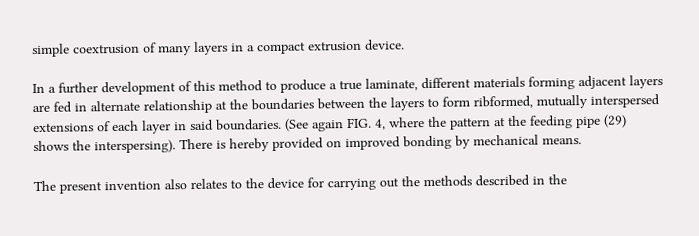simple coextrusion of many layers in a compact extrusion device.

In a further development of this method to produce a true laminate, different materials forming adjacent layers are fed in alternate relationship at the boundaries between the layers to form ribformed, mutually interspersed extensions of each layer in said boundaries. (See again FIG. 4, where the pattern at the feeding pipe (29) shows the interspersing). There is hereby provided on improved bonding by mechanical means.

The present invention also relates to the device for carrying out the methods described in the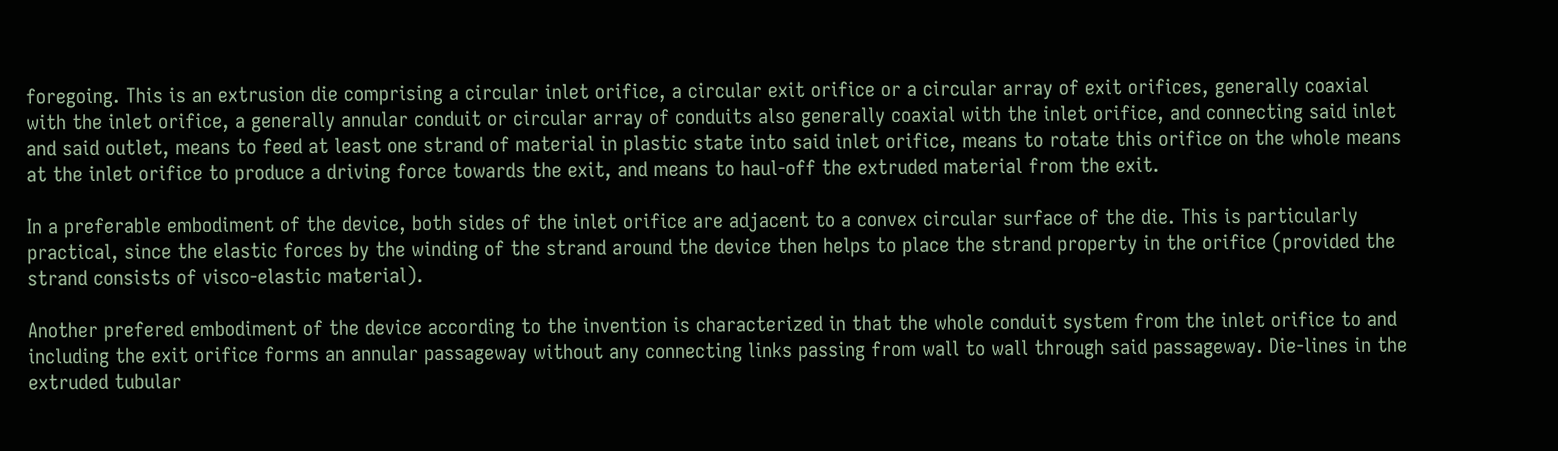foregoing. This is an extrusion die comprising a circular inlet orifice, a circular exit orifice or a circular array of exit orifices, generally coaxial with the inlet orifice, a generally annular conduit or circular array of conduits also generally coaxial with the inlet orifice, and connecting said inlet and said outlet, means to feed at least one strand of material in plastic state into said inlet orifice, means to rotate this orifice on the whole means at the inlet orifice to produce a driving force towards the exit, and means to haul-off the extruded material from the exit.

In a preferable embodiment of the device, both sides of the inlet orifice are adjacent to a convex circular surface of the die. This is particularly practical, since the elastic forces by the winding of the strand around the device then helps to place the strand property in the orifice (provided the strand consists of visco-elastic material).

Another prefered embodiment of the device according to the invention is characterized in that the whole conduit system from the inlet orifice to and including the exit orifice forms an annular passageway without any connecting links passing from wall to wall through said passageway. Die-lines in the extruded tubular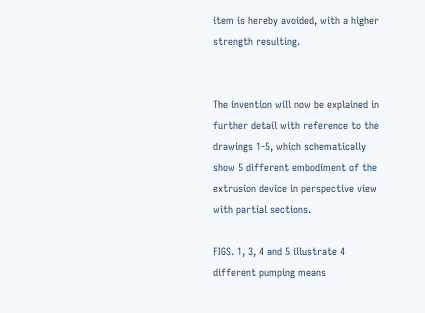item is hereby avoided, with a higher strength resulting.


The invention will now be explained in further detail with reference to the drawings 1-5, which schematically show 5 different embodiment of the extrusion device in perspective view with partial sections.

FIGS. 1, 3, 4 and 5 illustrate 4 different pumping means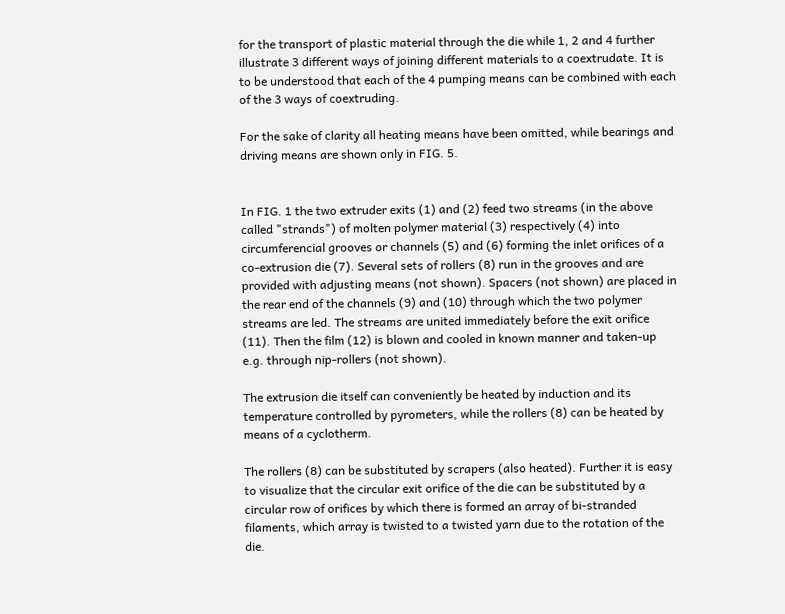for the transport of plastic material through the die while 1, 2 and 4 further illustrate 3 different ways of joining different materials to a coextrudate. It is to be understood that each of the 4 pumping means can be combined with each of the 3 ways of coextruding.

For the sake of clarity all heating means have been omitted, while bearings and driving means are shown only in FIG. 5.


In FIG. 1 the two extruder exits (1) and (2) feed two streams (in the above called "strands") of molten polymer material (3) respectively (4) into circumferencial grooves or channels (5) and (6) forming the inlet orifices of a co-extrusion die (7). Several sets of rollers (8) run in the grooves and are provided with adjusting means (not shown). Spacers (not shown) are placed in the rear end of the channels (9) and (10) through which the two polymer streams are led. The streams are united immediately before the exit orifice (11). Then the film (12) is blown and cooled in known manner and taken-up e.g. through nip-rollers (not shown).

The extrusion die itself can conveniently be heated by induction and its temperature controlled by pyrometers, while the rollers (8) can be heated by means of a cyclotherm.

The rollers (8) can be substituted by scrapers (also heated). Further it is easy to visualize that the circular exit orifice of the die can be substituted by a circular row of orifices by which there is formed an array of bi-stranded filaments, which array is twisted to a twisted yarn due to the rotation of the die.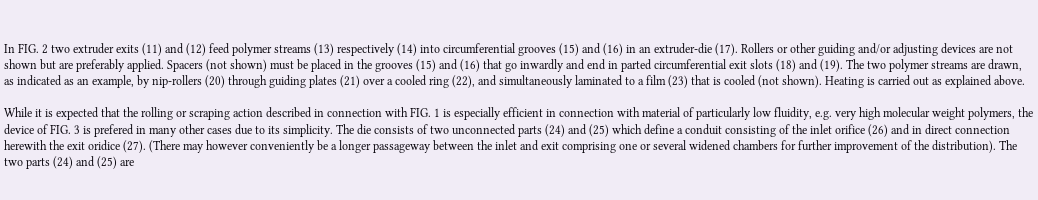In FIG. 2 two extruder exits (11) and (12) feed polymer streams (13) respectively (14) into circumferential grooves (15) and (16) in an extruder-die (17). Rollers or other guiding and/or adjusting devices are not shown but are preferably applied. Spacers (not shown) must be placed in the grooves (15) and (16) that go inwardly and end in parted circumferential exit slots (18) and (19). The two polymer streams are drawn, as indicated as an example, by nip-rollers (20) through guiding plates (21) over a cooled ring (22), and simultaneously laminated to a film (23) that is cooled (not shown). Heating is carried out as explained above.

While it is expected that the rolling or scraping action described in connection with FIG. 1 is especially efficient in connection with material of particularly low fluidity, e.g. very high molecular weight polymers, the device of FIG. 3 is prefered in many other cases due to its simplicity. The die consists of two unconnected parts (24) and (25) which define a conduit consisting of the inlet orifice (26) and in direct connection herewith the exit oridice (27). (There may however conveniently be a longer passageway between the inlet and exit comprising one or several widened chambers for further improvement of the distribution). The two parts (24) and (25) are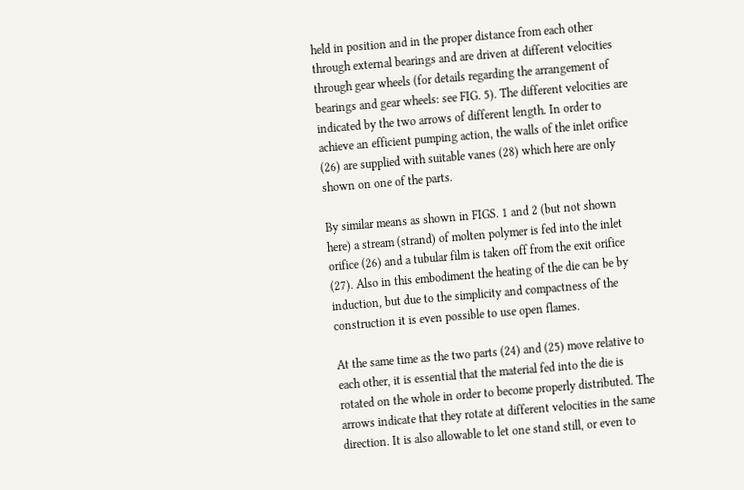held in position and in the proper distance from each other through external bearings and are driven at different velocities through gear wheels (for details regarding the arrangement of bearings and gear wheels: see FIG. 5). The different velocities are indicated by the two arrows of different length. In order to achieve an efficient pumping action, the walls of the inlet orifice (26) are supplied with suitable vanes (28) which here are only shown on one of the parts.

By similar means as shown in FIGS. 1 and 2 (but not shown here) a stream (strand) of molten polymer is fed into the inlet orifice (26) and a tubular film is taken off from the exit orifice (27). Also in this embodiment the heating of the die can be by induction, but due to the simplicity and compactness of the construction it is even possible to use open flames.

At the same time as the two parts (24) and (25) move relative to each other, it is essential that the material fed into the die is rotated on the whole in order to become properly distributed. The arrows indicate that they rotate at different velocities in the same direction. It is also allowable to let one stand still, or even to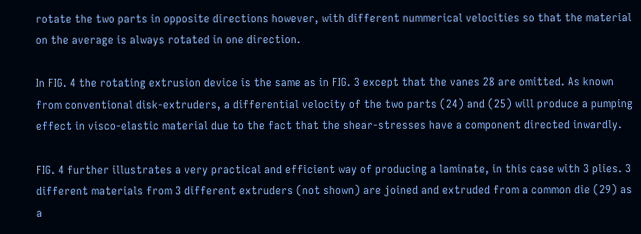rotate the two parts in opposite directions however, with different nummerical velocities so that the material on the average is always rotated in one direction.

In FIG. 4 the rotating extrusion device is the same as in FIG. 3 except that the vanes 28 are omitted. As known from conventional disk-extruders, a differential velocity of the two parts (24) and (25) will produce a pumping effect in visco-elastic material due to the fact that the shear-stresses have a component directed inwardly.

FIG. 4 further illustrates a very practical and efficient way of producing a laminate, in this case with 3 plies. 3 different materials from 3 different extruders (not shown) are joined and extruded from a common die (29) as a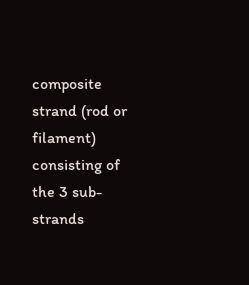composite strand (rod or filament) consisting of the 3 sub-strands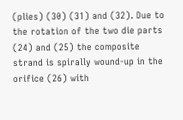(plies) (30) (31) and (32). Due to the rotation of the two die parts (24) and (25) the composite strand is spirally wound-up in the orifice (26) with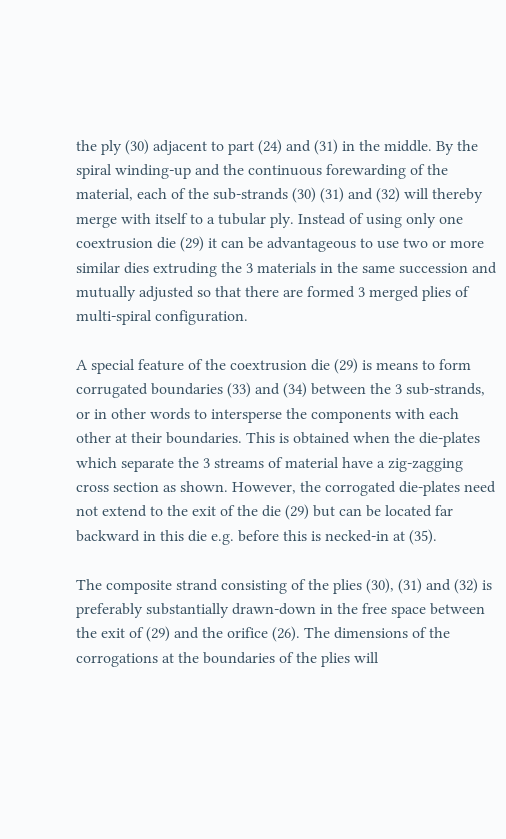the ply (30) adjacent to part (24) and (31) in the middle. By the spiral winding-up and the continuous forewarding of the material, each of the sub-strands (30) (31) and (32) will thereby merge with itself to a tubular ply. Instead of using only one coextrusion die (29) it can be advantageous to use two or more similar dies extruding the 3 materials in the same succession and mutually adjusted so that there are formed 3 merged plies of multi-spiral configuration.

A special feature of the coextrusion die (29) is means to form corrugated boundaries (33) and (34) between the 3 sub-strands, or in other words to intersperse the components with each other at their boundaries. This is obtained when the die-plates which separate the 3 streams of material have a zig-zagging cross section as shown. However, the corrogated die-plates need not extend to the exit of the die (29) but can be located far backward in this die e.g. before this is necked-in at (35).

The composite strand consisting of the plies (30), (31) and (32) is preferably substantially drawn-down in the free space between the exit of (29) and the orifice (26). The dimensions of the corrogations at the boundaries of the plies will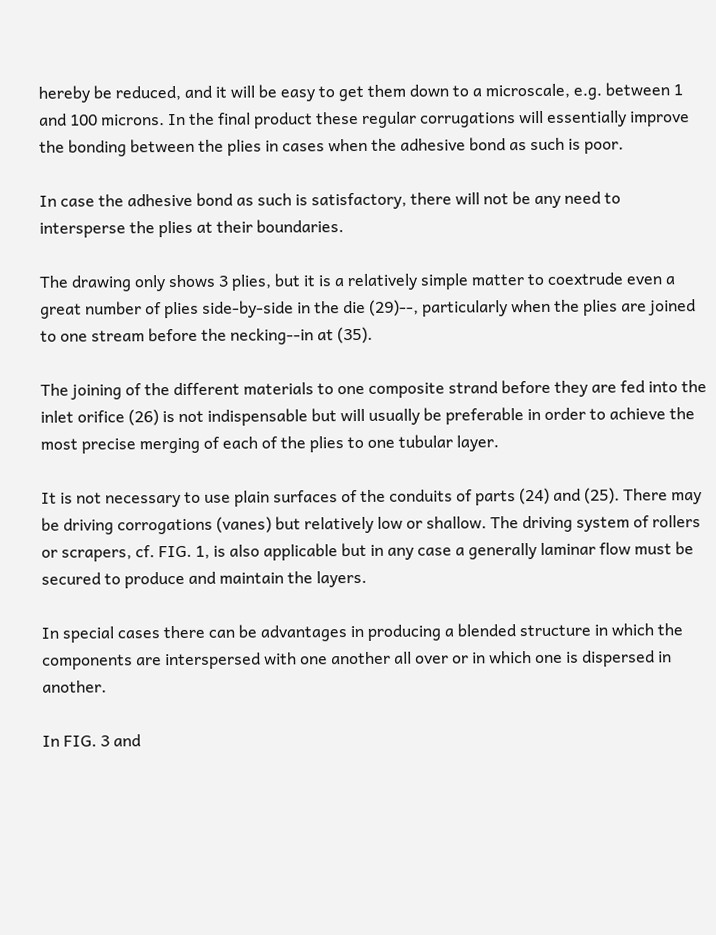hereby be reduced, and it will be easy to get them down to a microscale, e.g. between 1 and 100 microns. In the final product these regular corrugations will essentially improve the bonding between the plies in cases when the adhesive bond as such is poor.

In case the adhesive bond as such is satisfactory, there will not be any need to intersperse the plies at their boundaries.

The drawing only shows 3 plies, but it is a relatively simple matter to coextrude even a great number of plies side-by-side in the die (29)--, particularly when the plies are joined to one stream before the necking--in at (35).

The joining of the different materials to one composite strand before they are fed into the inlet orifice (26) is not indispensable but will usually be preferable in order to achieve the most precise merging of each of the plies to one tubular layer.

It is not necessary to use plain surfaces of the conduits of parts (24) and (25). There may be driving corrogations (vanes) but relatively low or shallow. The driving system of rollers or scrapers, cf. FIG. 1, is also applicable but in any case a generally laminar flow must be secured to produce and maintain the layers.

In special cases there can be advantages in producing a blended structure in which the components are interspersed with one another all over or in which one is dispersed in another.

In FIG. 3 and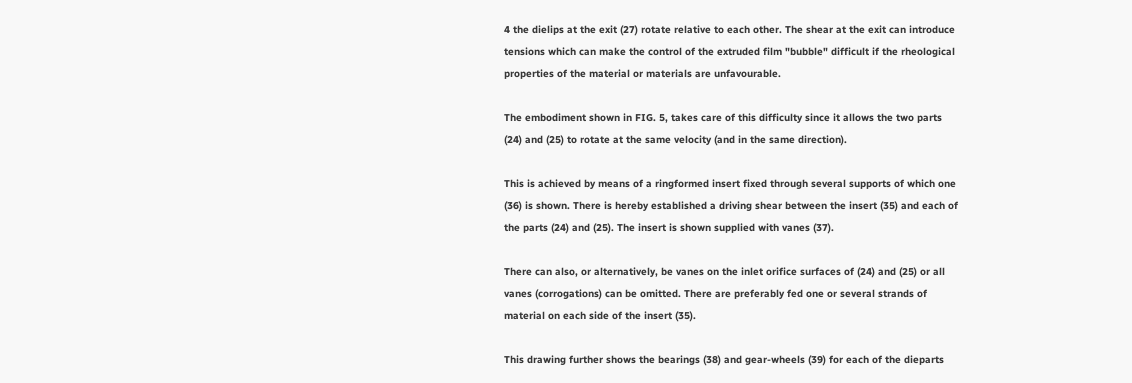4 the dielips at the exit (27) rotate relative to each other. The shear at the exit can introduce tensions which can make the control of the extruded film "bubble" difficult if the rheological properties of the material or materials are unfavourable.

The embodiment shown in FIG. 5, takes care of this difficulty since it allows the two parts (24) and (25) to rotate at the same velocity (and in the same direction).

This is achieved by means of a ringformed insert fixed through several supports of which one (36) is shown. There is hereby established a driving shear between the insert (35) and each of the parts (24) and (25). The insert is shown supplied with vanes (37).

There can also, or alternatively, be vanes on the inlet orifice surfaces of (24) and (25) or all vanes (corrogations) can be omitted. There are preferably fed one or several strands of material on each side of the insert (35).

This drawing further shows the bearings (38) and gear-wheels (39) for each of the dieparts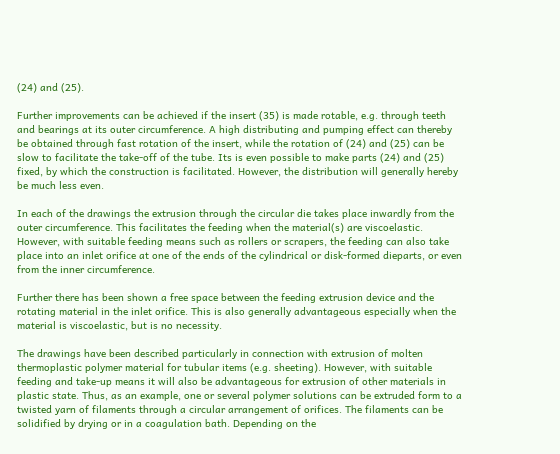(24) and (25).

Further improvements can be achieved if the insert (35) is made rotable, e.g. through teeth and bearings at its outer circumference. A high distributing and pumping effect can thereby be obtained through fast rotation of the insert, while the rotation of (24) and (25) can be slow to facilitate the take-off of the tube. Its is even possible to make parts (24) and (25) fixed, by which the construction is facilitated. However, the distribution will generally hereby be much less even.

In each of the drawings the extrusion through the circular die takes place inwardly from the outer circumference. This facilitates the feeding when the material(s) are viscoelastic. However, with suitable feeding means such as rollers or scrapers, the feeding can also take place into an inlet orifice at one of the ends of the cylindrical or disk-formed dieparts, or even from the inner circumference.

Further there has been shown a free space between the feeding extrusion device and the rotating material in the inlet orifice. This is also generally advantageous especially when the material is viscoelastic, but is no necessity.

The drawings have been described particularly in connection with extrusion of molten thermoplastic polymer material for tubular items (e.g. sheeting). However, with suitable feeding and take-up means it will also be advantageous for extrusion of other materials in plastic state. Thus, as an example, one or several polymer solutions can be extruded form to a twisted yarn of filaments through a circular arrangement of orifices. The filaments can be solidified by drying or in a coagulation bath. Depending on the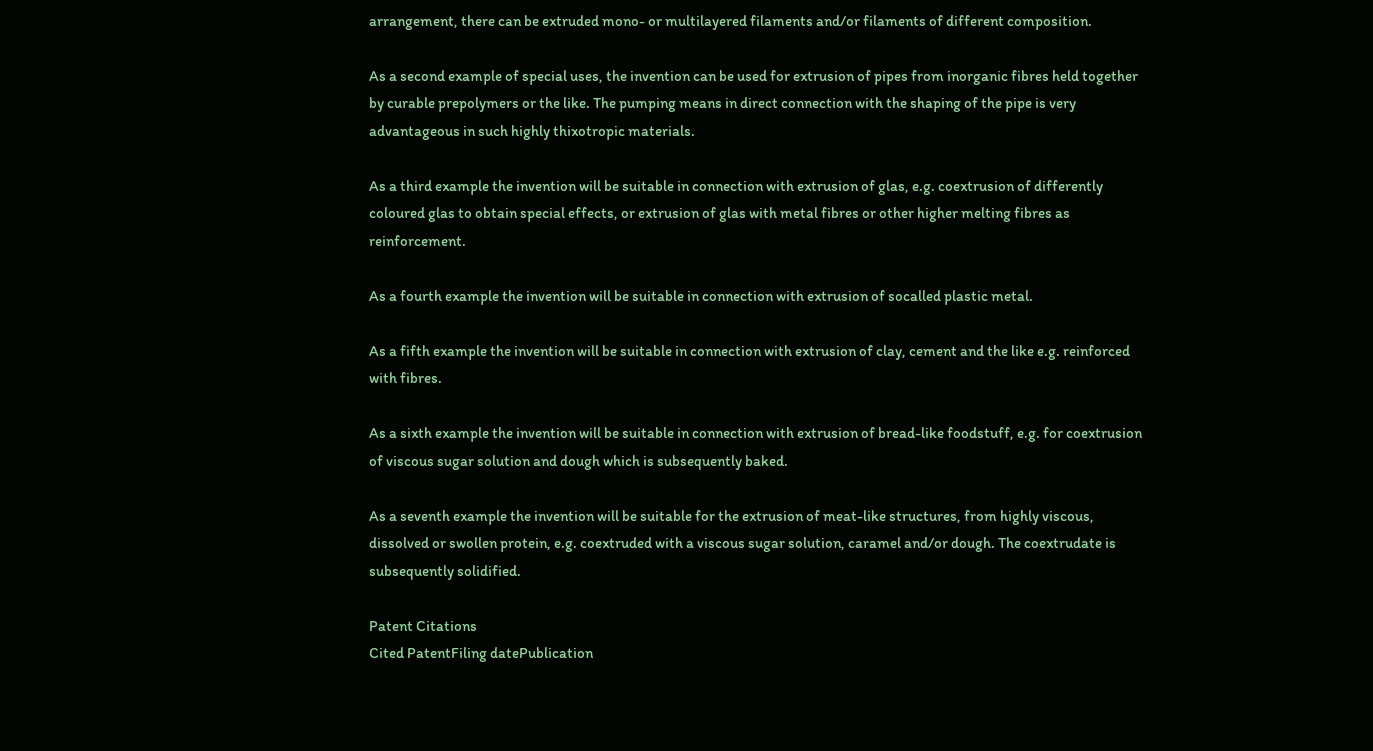arrangement, there can be extruded mono- or multilayered filaments and/or filaments of different composition.

As a second example of special uses, the invention can be used for extrusion of pipes from inorganic fibres held together by curable prepolymers or the like. The pumping means in direct connection with the shaping of the pipe is very advantageous in such highly thixotropic materials.

As a third example the invention will be suitable in connection with extrusion of glas, e.g. coextrusion of differently coloured glas to obtain special effects, or extrusion of glas with metal fibres or other higher melting fibres as reinforcement.

As a fourth example the invention will be suitable in connection with extrusion of socalled plastic metal.

As a fifth example the invention will be suitable in connection with extrusion of clay, cement and the like e.g. reinforced with fibres.

As a sixth example the invention will be suitable in connection with extrusion of bread-like foodstuff, e.g. for coextrusion of viscous sugar solution and dough which is subsequently baked.

As a seventh example the invention will be suitable for the extrusion of meat-like structures, from highly viscous, dissolved or swollen protein, e.g. coextruded with a viscous sugar solution, caramel and/or dough. The coextrudate is subsequently solidified.

Patent Citations
Cited PatentFiling datePublication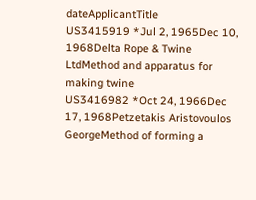dateApplicantTitle
US3415919 *Jul 2, 1965Dec 10, 1968Delta Rope & Twine LtdMethod and apparatus for making twine
US3416982 *Oct 24, 1966Dec 17, 1968Petzetakis Aristovoulos GeorgeMethod of forming a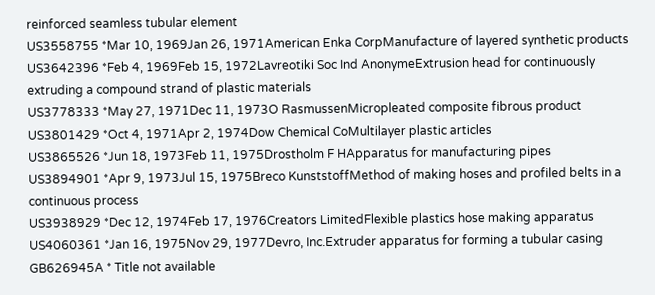reinforced seamless tubular element
US3558755 *Mar 10, 1969Jan 26, 1971American Enka CorpManufacture of layered synthetic products
US3642396 *Feb 4, 1969Feb 15, 1972Lavreotiki Soc Ind AnonymeExtrusion head for continuously extruding a compound strand of plastic materials
US3778333 *May 27, 1971Dec 11, 1973O RasmussenMicropleated composite fibrous product
US3801429 *Oct 4, 1971Apr 2, 1974Dow Chemical CoMultilayer plastic articles
US3865526 *Jun 18, 1973Feb 11, 1975Drostholm F HApparatus for manufacturing pipes
US3894901 *Apr 9, 1973Jul 15, 1975Breco KunststoffMethod of making hoses and profiled belts in a continuous process
US3938929 *Dec 12, 1974Feb 17, 1976Creators LimitedFlexible plastics hose making apparatus
US4060361 *Jan 16, 1975Nov 29, 1977Devro, Inc.Extruder apparatus for forming a tubular casing
GB626945A * Title not available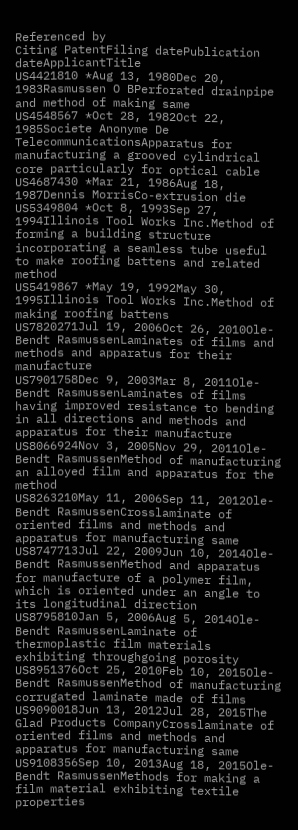Referenced by
Citing PatentFiling datePublication dateApplicantTitle
US4421810 *Aug 13, 1980Dec 20, 1983Rasmussen O BPerforated drainpipe and method of making same
US4548567 *Oct 28, 1982Oct 22, 1985Societe Anonyme De TelecommunicationsApparatus for manufacturing a grooved cylindrical core particularly for optical cable
US4687430 *Mar 21, 1986Aug 18, 1987Dennis MorrisCo-extrusion die
US5349804 *Oct 8, 1993Sep 27, 1994Illinois Tool Works Inc.Method of forming a building structure incorporating a seamless tube useful to make roofing battens and related method
US5419867 *May 19, 1992May 30, 1995Illinois Tool Works Inc.Method of making roofing battens
US7820271Jul 19, 2006Oct 26, 2010Ole-Bendt RasmussenLaminates of films and methods and apparatus for their manufacture
US7901758Dec 9, 2003Mar 8, 2011Ole-Bendt RasmussenLaminates of films having improved resistance to bending in all directions and methods and apparatus for their manufacture
US8066924Nov 3, 2005Nov 29, 2011Ole-Bendt RasmussenMethod of manufacturing an alloyed film and apparatus for the method
US8263210May 11, 2006Sep 11, 2012Ole-Bendt RasmussenCrosslaminate of oriented films and methods and apparatus for manufacturing same
US8747713Jul 22, 2009Jun 10, 2014Ole-Bendt RasmussenMethod and apparatus for manufacture of a polymer film, which is oriented under an angle to its longitudinal direction
US8795810Jan 5, 2006Aug 5, 2014Ole-Bendt RasmussenLaminate of thermoplastic film materials exhibiting throughgoing porosity
US8951376Oct 25, 2010Feb 10, 2015Ole-Bendt RasmussenMethod of manufacturing corrugated laminate made of films
US9090018Jun 13, 2012Jul 28, 2015The Glad Products CompanyCrosslaminate of oriented films and methods and apparatus for manufacturing same
US9108356Sep 10, 2013Aug 18, 2015Ole-Bendt RasmussenMethods for making a film material exhibiting textile properties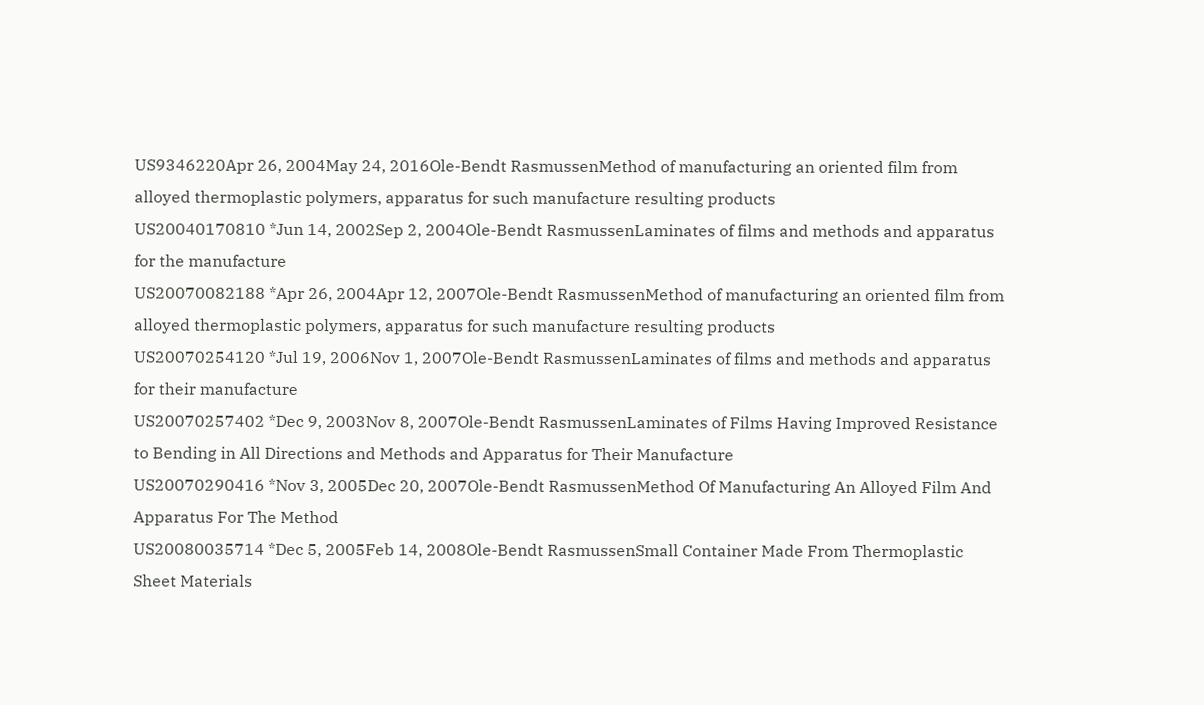US9346220Apr 26, 2004May 24, 2016Ole-Bendt RasmussenMethod of manufacturing an oriented film from alloyed thermoplastic polymers, apparatus for such manufacture resulting products
US20040170810 *Jun 14, 2002Sep 2, 2004Ole-Bendt RasmussenLaminates of films and methods and apparatus for the manufacture
US20070082188 *Apr 26, 2004Apr 12, 2007Ole-Bendt RasmussenMethod of manufacturing an oriented film from alloyed thermoplastic polymers, apparatus for such manufacture resulting products
US20070254120 *Jul 19, 2006Nov 1, 2007Ole-Bendt RasmussenLaminates of films and methods and apparatus for their manufacture
US20070257402 *Dec 9, 2003Nov 8, 2007Ole-Bendt RasmussenLaminates of Films Having Improved Resistance to Bending in All Directions and Methods and Apparatus for Their Manufacture
US20070290416 *Nov 3, 2005Dec 20, 2007Ole-Bendt RasmussenMethod Of Manufacturing An Alloyed Film And Apparatus For The Method
US20080035714 *Dec 5, 2005Feb 14, 2008Ole-Bendt RasmussenSmall Container Made From Thermoplastic Sheet Materials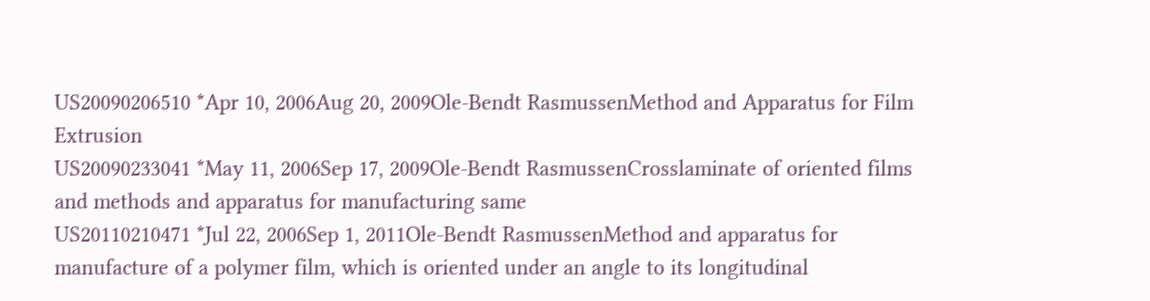US20090206510 *Apr 10, 2006Aug 20, 2009Ole-Bendt RasmussenMethod and Apparatus for Film Extrusion
US20090233041 *May 11, 2006Sep 17, 2009Ole-Bendt RasmussenCrosslaminate of oriented films and methods and apparatus for manufacturing same
US20110210471 *Jul 22, 2006Sep 1, 2011Ole-Bendt RasmussenMethod and apparatus for manufacture of a polymer film, which is oriented under an angle to its longitudinal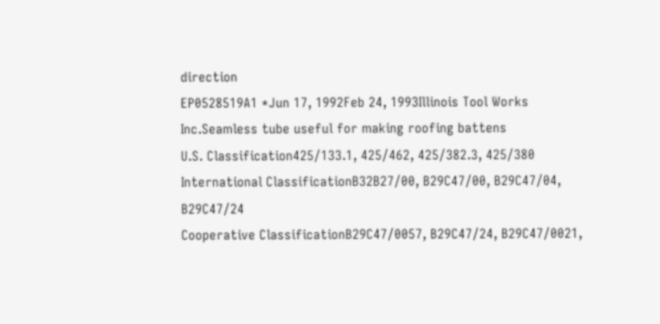direction
EP0528519A1 *Jun 17, 1992Feb 24, 1993Illinois Tool Works Inc.Seamless tube useful for making roofing battens
U.S. Classification425/133.1, 425/462, 425/382.3, 425/380
International ClassificationB32B27/00, B29C47/00, B29C47/04, B29C47/24
Cooperative ClassificationB29C47/0057, B29C47/24, B29C47/0021,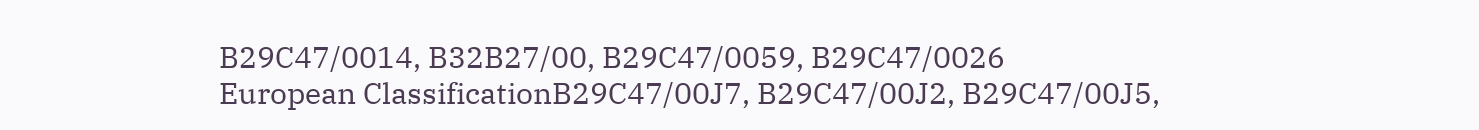B29C47/0014, B32B27/00, B29C47/0059, B29C47/0026
European ClassificationB29C47/00J7, B29C47/00J2, B29C47/00J5,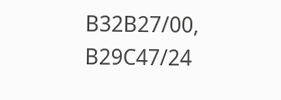B32B27/00, B29C47/24